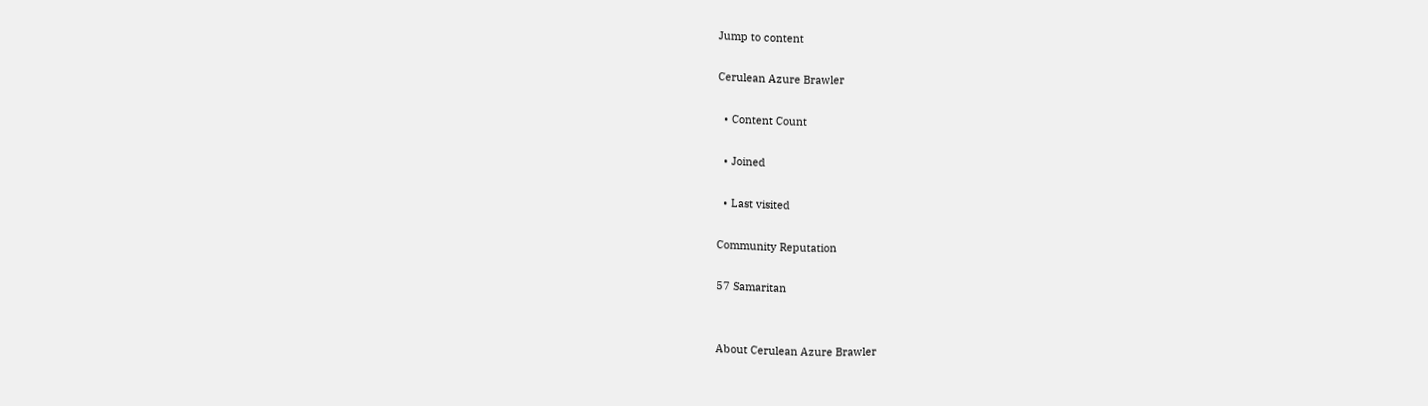Jump to content

Cerulean Azure Brawler

  • Content Count

  • Joined

  • Last visited

Community Reputation

57 Samaritan


About Cerulean Azure Brawler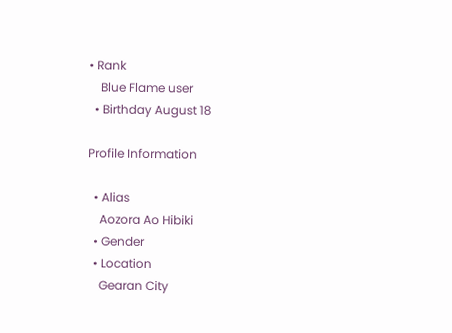• Rank
    Blue Flame user
  • Birthday August 18

Profile Information

  • Alias
    Aozora Ao Hibiki
  • Gender
  • Location
    Gearan City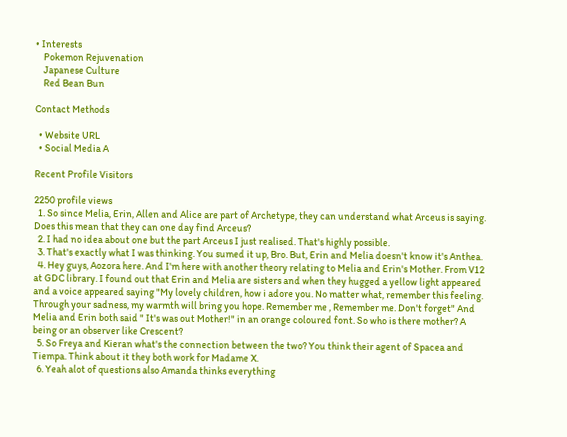• Interests
    Pokemon Rejuvenation
    Japanese Culture
    Red Bean Bun

Contact Methods

  • Website URL
  • Social Media A

Recent Profile Visitors

2250 profile views
  1. So since Melia, Erin, Allen and Alice are part of Archetype, they can understand what Arceus is saying. Does this mean that they can one day find Arceus?
  2. I had no idea about one but the part Arceus I just realised. That's highly possible.
  3. That's exactly what I was thinking. You sumed it up, Bro. But, Erin and Melia doesn't know it's Anthea.
  4. Hey guys, Aozora here. And I'm here with another theory relating to Melia and Erin's Mother. From V12 at GDC library. I found out that Erin and Melia are sisters and when they hugged a yellow light appeared and a voice appeared saying "My lovely children, how i adore you. No matter what, remember this feeling. Through your sadness, my warmth will bring you hope. Remember me , Remember me. Don't forget" And Melia and Erin both said " It's was out Mother!" in an orange coloured font. So who is there mother? A being or an observer like Crescent?
  5. So Freya and Kieran what's the connection between the two? You think their agent of Spacea and Tiempa. Think about it they both work for Madame X.
  6. Yeah alot of questions also Amanda thinks everything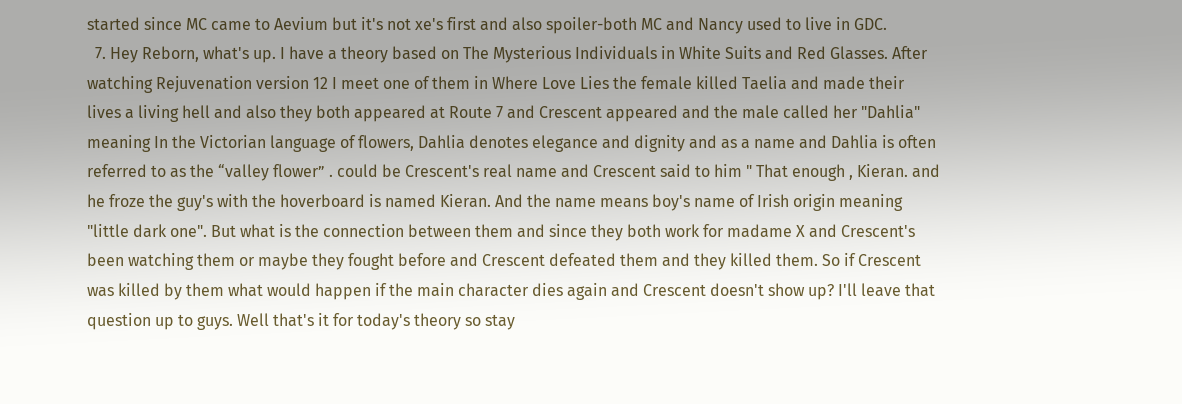started since MC came to Aevium but it's not xe's first and also spoiler-both MC and Nancy used to live in GDC.
  7. Hey Reborn, what's up. I have a theory based on The Mysterious Individuals in White Suits and Red Glasses. After watching Rejuvenation version 12 I meet one of them in Where Love Lies the female killed Taelia and made their lives a living hell and also they both appeared at Route 7 and Crescent appeared and the male called her "Dahlia" meaning In the Victorian language of flowers, Dahlia denotes elegance and dignity and as a name and Dahlia is often referred to as the “valley flower” . could be Crescent's real name and Crescent said to him " That enough , Kieran. and he froze the guy's with the hoverboard is named Kieran. And the name means boy's name of Irish origin meaning "little dark one". But what is the connection between them and since they both work for madame X and Crescent's been watching them or maybe they fought before and Crescent defeated them and they killed them. So if Crescent was killed by them what would happen if the main character dies again and Crescent doesn't show up? I'll leave that question up to guys. Well that's it for today's theory so stay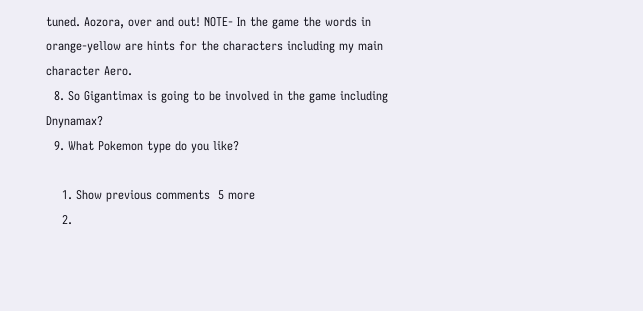tuned. Aozora, over and out! NOTE- In the game the words in orange-yellow are hints for the characters including my main character Aero.
  8. So Gigantimax is going to be involved in the game including Dnynamax?
  9. What Pokemon type do you like?

    1. Show previous comments  5 more
    2.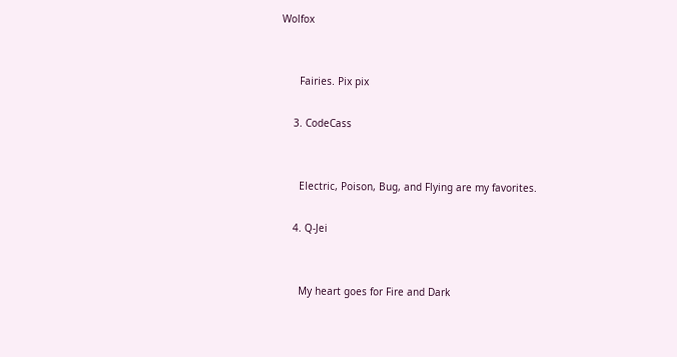Wolfox


      Fairies. Pix pix

    3. CodeCass


      Electric, Poison, Bug, and Flying are my favorites.

    4. Q-Jei


      My heart goes for Fire and Dark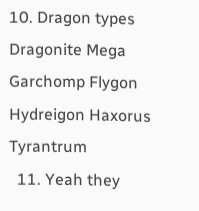10. Dragon types Dragonite Mega Garchomp Flygon Hydreigon Haxorus Tyrantrum
  11. Yeah they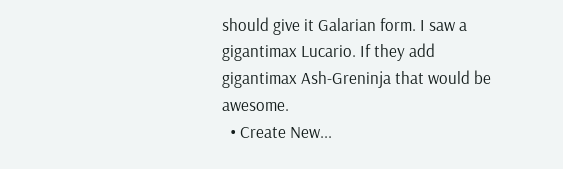should give it Galarian form. I saw a gigantimax Lucario. If they add gigantimax Ash-Greninja that would be awesome.
  • Create New...